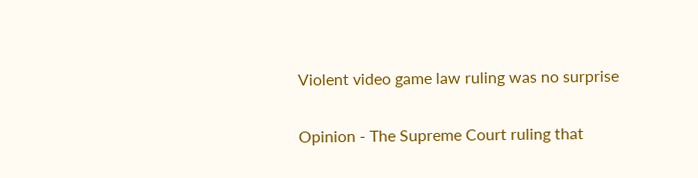Violent video game law ruling was no surprise

Opinion - The Supreme Court ruling that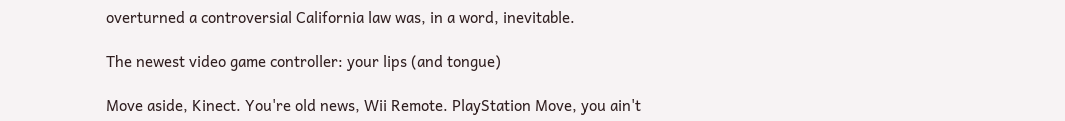overturned a controversial California law was, in a word, inevitable.

The newest video game controller: your lips (and tongue)

Move aside, Kinect. You're old news, Wii Remote. PlayStation Move, you ain't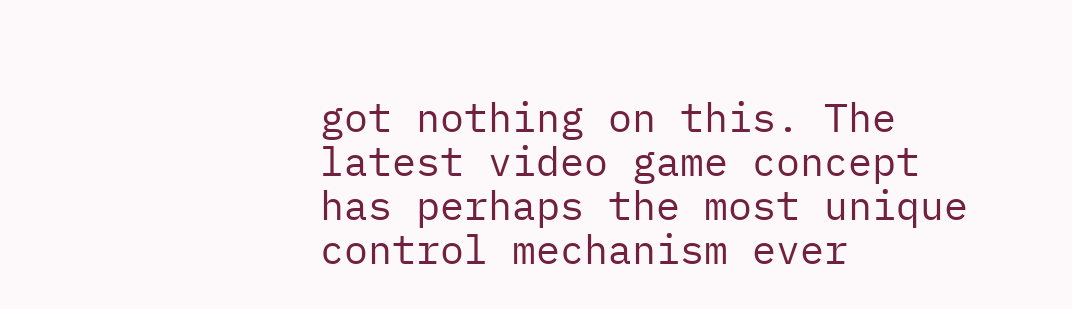got nothing on this. The latest video game concept has perhaps the most unique control mechanism ever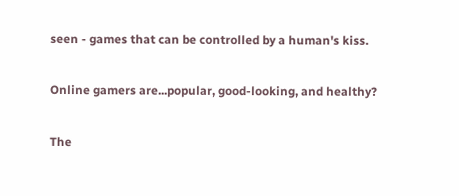seen - games that can be controlled by a human's kiss.

Online gamers are...popular, good-looking, and healthy?

The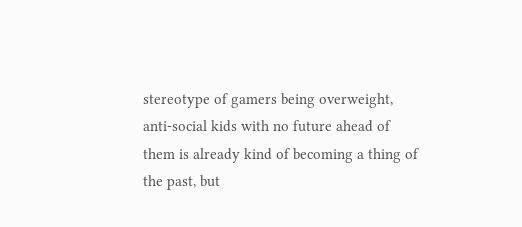stereotype of gamers being overweight, anti-social kids with no future ahead of them is already kind of becoming a thing of the past, but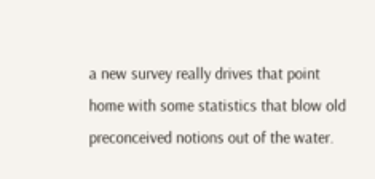a new survey really drives that point home with some statistics that blow old preconceived notions out of the water.